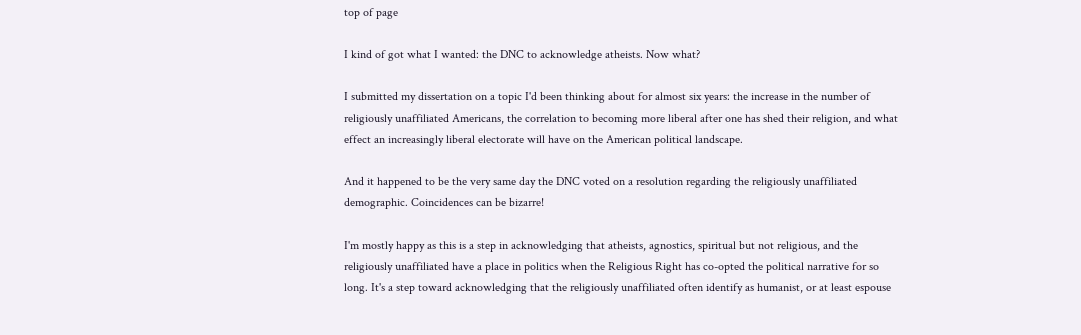top of page

I kind of got what I wanted: the DNC to acknowledge atheists. Now what?

I submitted my dissertation on a topic I'd been thinking about for almost six years: the increase in the number of religiously unaffiliated Americans, the correlation to becoming more liberal after one has shed their religion, and what effect an increasingly liberal electorate will have on the American political landscape.

And it happened to be the very same day the DNC voted on a resolution regarding the religiously unaffiliated demographic. Coincidences can be bizarre!

I'm mostly happy as this is a step in acknowledging that atheists, agnostics, spiritual but not religious, and the religiously unaffiliated have a place in politics when the Religious Right has co-opted the political narrative for so long. It's a step toward acknowledging that the religiously unaffiliated often identify as humanist, or at least espouse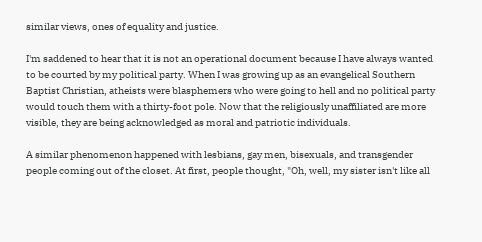similar views, ones of equality and justice.

I'm saddened to hear that it is not an operational document because I have always wanted to be courted by my political party. When I was growing up as an evangelical Southern Baptist Christian, atheists were blasphemers who were going to hell and no political party would touch them with a thirty-foot pole. Now that the religiously unaffiliated are more visible, they are being acknowledged as moral and patriotic individuals.

A similar phenomenon happened with lesbians, gay men, bisexuals, and transgender people coming out of the closet. At first, people thought, "Oh, well, my sister isn't like all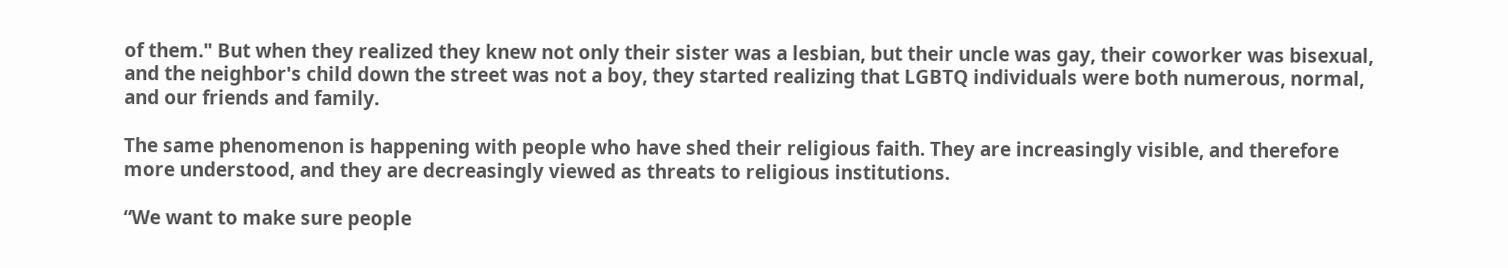of them." But when they realized they knew not only their sister was a lesbian, but their uncle was gay, their coworker was bisexual, and the neighbor's child down the street was not a boy, they started realizing that LGBTQ individuals were both numerous, normal, and our friends and family.

The same phenomenon is happening with people who have shed their religious faith. They are increasingly visible, and therefore more understood, and they are decreasingly viewed as threats to religious institutions.

“We want to make sure people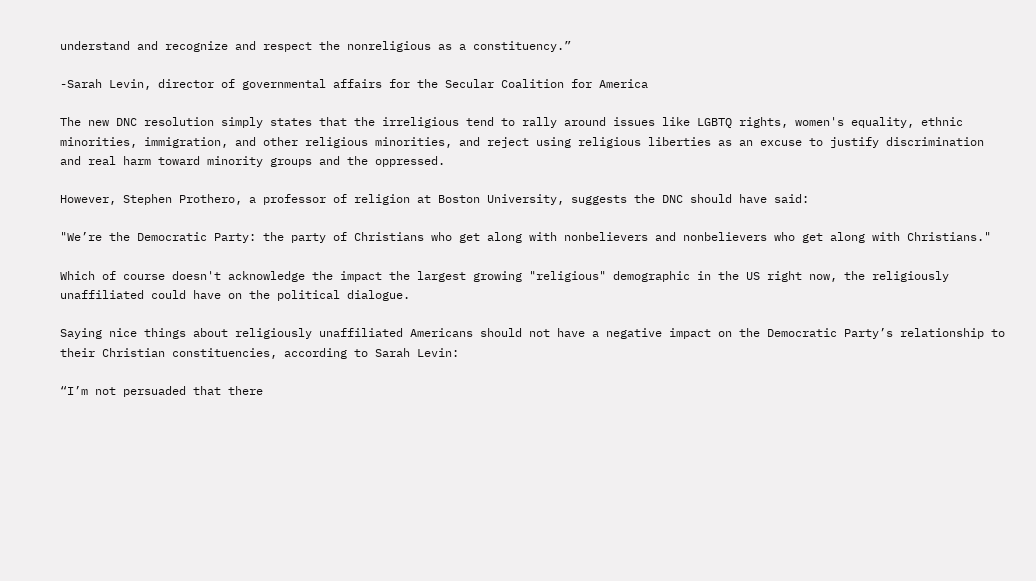understand and recognize and respect the nonreligious as a constituency.”

-Sarah Levin, director of governmental affairs for the Secular Coalition for America

The new DNC resolution simply states that the irreligious tend to rally around issues like LGBTQ rights, women's equality, ethnic minorities, immigration, and other religious minorities, and reject using religious liberties as an excuse to justify discrimination and real harm toward minority groups and the oppressed.

However, Stephen Prothero, a professor of religion at Boston University, suggests the DNC should have said:

"We’re the Democratic Party: the party of Christians who get along with nonbelievers and nonbelievers who get along with Christians."

Which of course doesn't acknowledge the impact the largest growing "religious" demographic in the US right now, the religiously unaffiliated could have on the political dialogue.

Saying nice things about religiously unaffiliated Americans should not have a negative impact on the Democratic Party’s relationship to their Christian constituencies, according to Sarah Levin:

“I’m not persuaded that there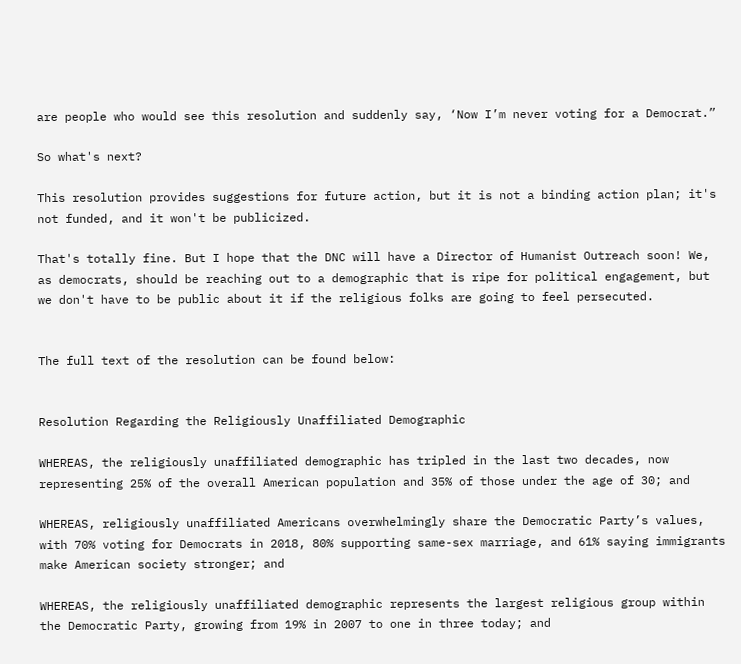are people who would see this resolution and suddenly say, ‘Now I’m never voting for a Democrat.”

So what's next?

This resolution provides suggestions for future action, but it is not a binding action plan; it's not funded, and it won't be publicized.

That's totally fine. But I hope that the DNC will have a Director of Humanist Outreach soon! We, as democrats, should be reaching out to a demographic that is ripe for political engagement, but we don't have to be public about it if the religious folks are going to feel persecuted.


The full text of the resolution can be found below:


Resolution Regarding the Religiously Unaffiliated Demographic

WHEREAS, the religiously unaffiliated demographic has tripled in the last two decades, now representing 25% of the overall American population and 35% of those under the age of 30; and

WHEREAS, religiously unaffiliated Americans overwhelmingly share the Democratic Party’s values, with 70% voting for Democrats in 2018, 80% supporting same-sex marriage, and 61% saying immigrants make American society stronger; and

WHEREAS, the religiously unaffiliated demographic represents the largest religious group within the Democratic Party, growing from 19% in 2007 to one in three today; and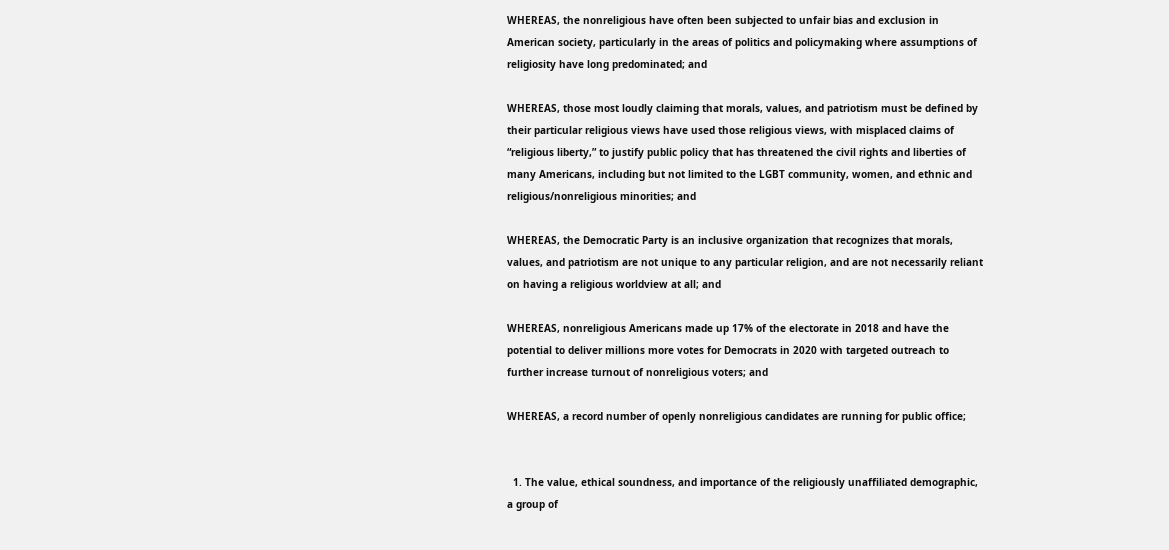WHEREAS, the nonreligious have often been subjected to unfair bias and exclusion in American society, particularly in the areas of politics and policymaking where assumptions of religiosity have long predominated; and

WHEREAS, those most loudly claiming that morals, values, and patriotism must be defined by their particular religious views have used those religious views, with misplaced claims of “religious liberty,” to justify public policy that has threatened the civil rights and liberties of many Americans, including but not limited to the LGBT community, women, and ethnic and religious/nonreligious minorities; and

WHEREAS, the Democratic Party is an inclusive organization that recognizes that morals, values, and patriotism are not unique to any particular religion, and are not necessarily reliant on having a religious worldview at all; and

WHEREAS, nonreligious Americans made up 17% of the electorate in 2018 and have the potential to deliver millions more votes for Democrats in 2020 with targeted outreach to further increase turnout of nonreligious voters; and

WHEREAS, a record number of openly nonreligious candidates are running for public office;


  1. The value, ethical soundness, and importance of the religiously unaffiliated demographic, a group of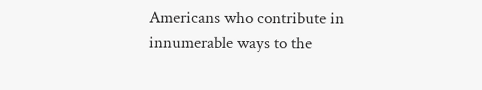Americans who contribute in innumerable ways to the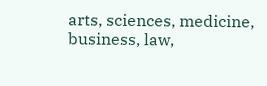arts, sciences, medicine, business, law,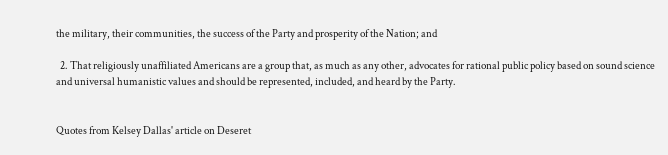the military, their communities, the success of the Party and prosperity of the Nation; and

  2. That religiously unaffiliated Americans are a group that, as much as any other, advocates for rational public policy based on sound science and universal humanistic values and should be represented, included, and heard by the Party.


Quotes from Kelsey Dallas' article on Deseret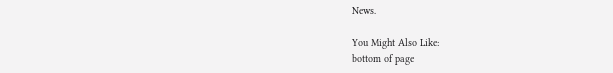News.

You Might Also Like:
bottom of page